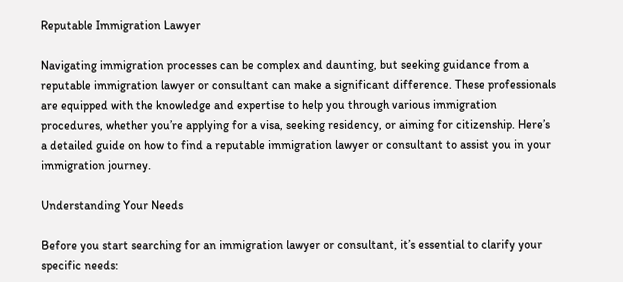Reputable Immigration Lawyer

Navigating immigration processes can be complex and daunting, but seeking guidance from a reputable immigration lawyer or consultant can make a significant difference. These professionals are equipped with the knowledge and expertise to help you through various immigration procedures, whether you’re applying for a visa, seeking residency, or aiming for citizenship. Here’s a detailed guide on how to find a reputable immigration lawyer or consultant to assist you in your immigration journey.

Understanding Your Needs

Before you start searching for an immigration lawyer or consultant, it’s essential to clarify your specific needs: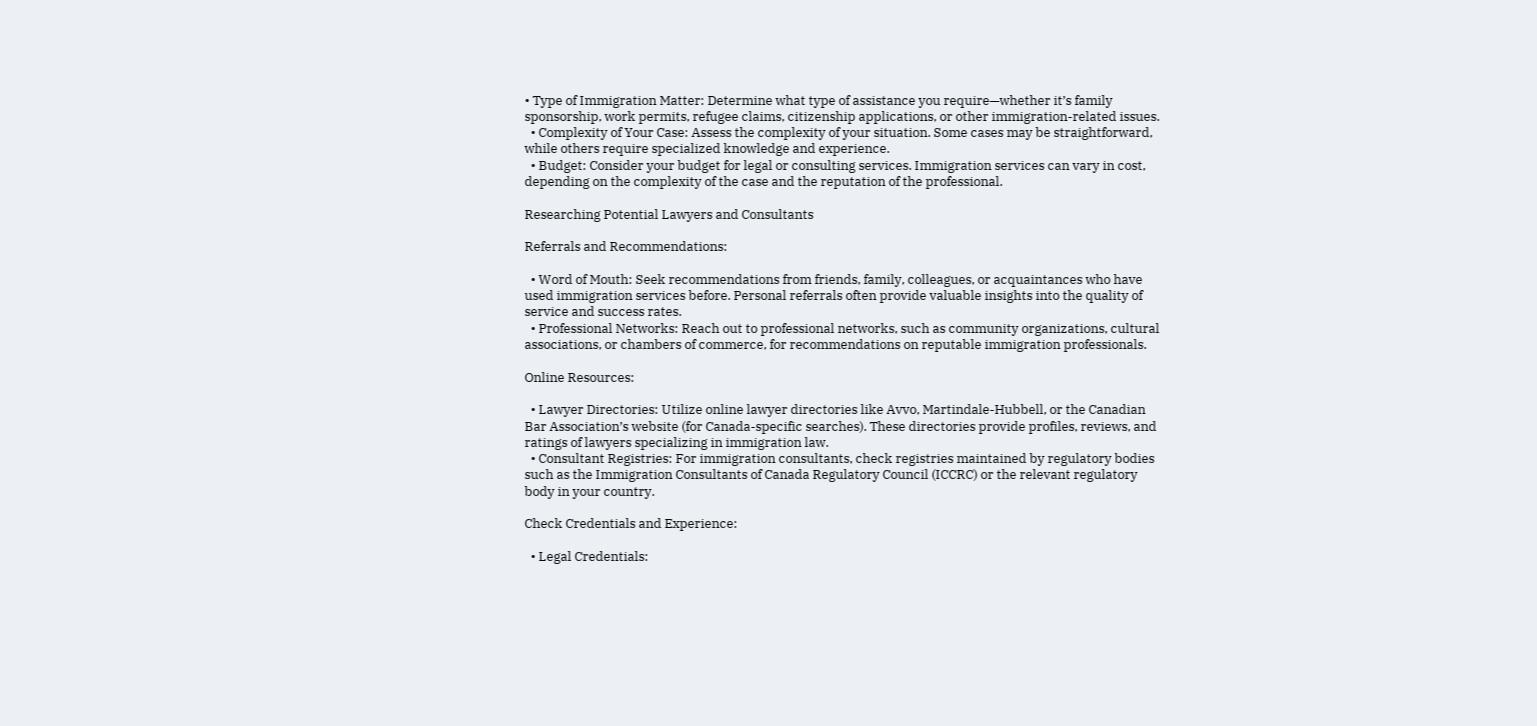• Type of Immigration Matter: Determine what type of assistance you require—whether it’s family sponsorship, work permits, refugee claims, citizenship applications, or other immigration-related issues.
  • Complexity of Your Case: Assess the complexity of your situation. Some cases may be straightforward, while others require specialized knowledge and experience.
  • Budget: Consider your budget for legal or consulting services. Immigration services can vary in cost, depending on the complexity of the case and the reputation of the professional.

Researching Potential Lawyers and Consultants

Referrals and Recommendations:

  • Word of Mouth: Seek recommendations from friends, family, colleagues, or acquaintances who have used immigration services before. Personal referrals often provide valuable insights into the quality of service and success rates.
  • Professional Networks: Reach out to professional networks, such as community organizations, cultural associations, or chambers of commerce, for recommendations on reputable immigration professionals.

Online Resources:

  • Lawyer Directories: Utilize online lawyer directories like Avvo, Martindale-Hubbell, or the Canadian Bar Association’s website (for Canada-specific searches). These directories provide profiles, reviews, and ratings of lawyers specializing in immigration law.
  • Consultant Registries: For immigration consultants, check registries maintained by regulatory bodies such as the Immigration Consultants of Canada Regulatory Council (ICCRC) or the relevant regulatory body in your country.

Check Credentials and Experience:

  • Legal Credentials: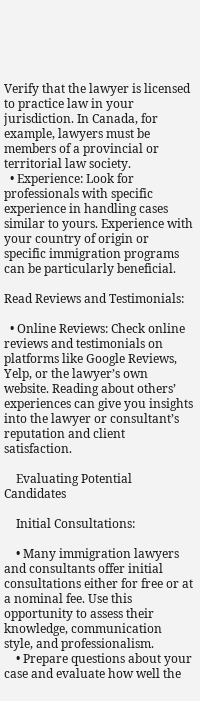Verify that the lawyer is licensed to practice law in your jurisdiction. In Canada, for example, lawyers must be members of a provincial or territorial law society.
  • Experience: Look for professionals with specific experience in handling cases similar to yours. Experience with your country of origin or specific immigration programs can be particularly beneficial.

Read Reviews and Testimonials:

  • Online Reviews: Check online reviews and testimonials on platforms like Google Reviews, Yelp, or the lawyer’s own website. Reading about others’ experiences can give you insights into the lawyer or consultant’s reputation and client satisfaction.

    Evaluating Potential Candidates

    Initial Consultations:

    • Many immigration lawyers and consultants offer initial consultations either for free or at a nominal fee. Use this opportunity to assess their knowledge, communication style, and professionalism.
    • Prepare questions about your case and evaluate how well the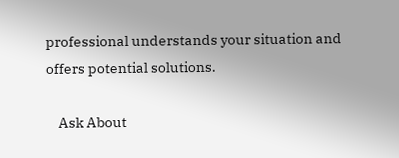professional understands your situation and offers potential solutions.

    Ask About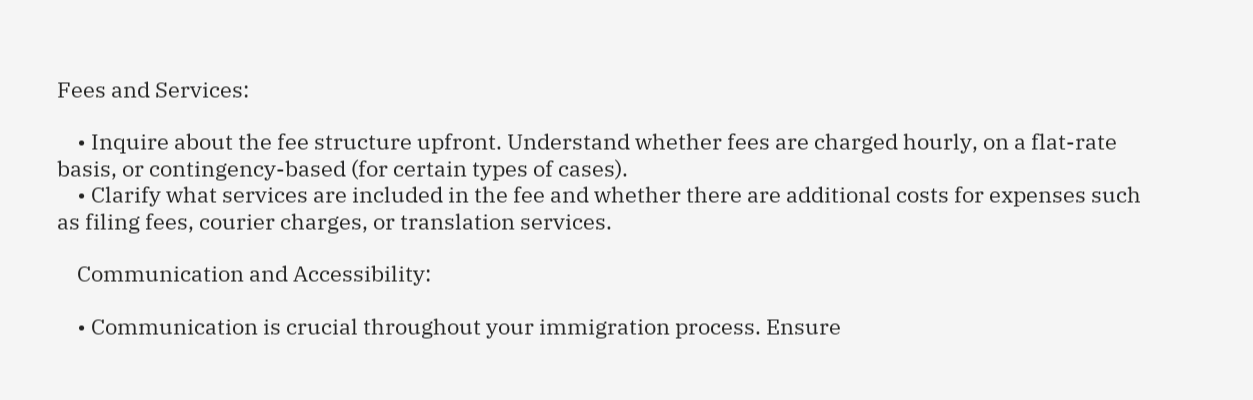Fees and Services:

    • Inquire about the fee structure upfront. Understand whether fees are charged hourly, on a flat-rate basis, or contingency-based (for certain types of cases).
    • Clarify what services are included in the fee and whether there are additional costs for expenses such as filing fees, courier charges, or translation services.

    Communication and Accessibility:

    • Communication is crucial throughout your immigration process. Ensure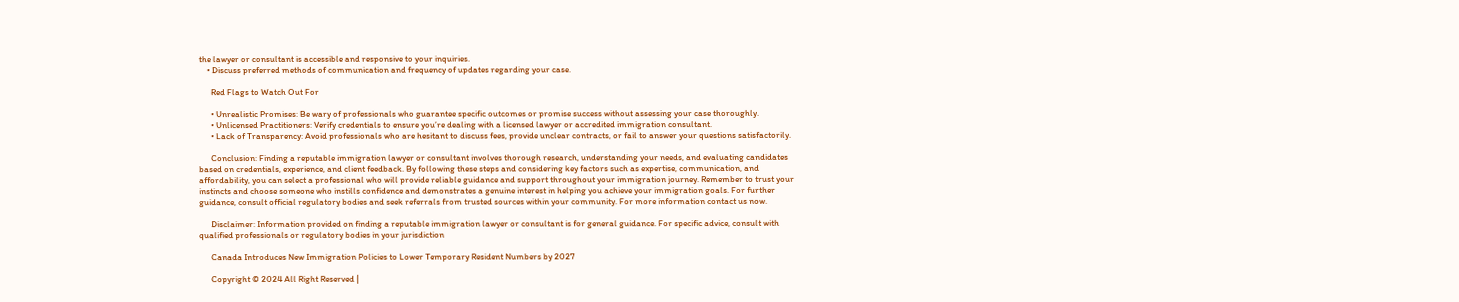the lawyer or consultant is accessible and responsive to your inquiries.
    • Discuss preferred methods of communication and frequency of updates regarding your case.

      Red Flags to Watch Out For

      • Unrealistic Promises: Be wary of professionals who guarantee specific outcomes or promise success without assessing your case thoroughly.
      • Unlicensed Practitioners: Verify credentials to ensure you’re dealing with a licensed lawyer or accredited immigration consultant.
      • Lack of Transparency: Avoid professionals who are hesitant to discuss fees, provide unclear contracts, or fail to answer your questions satisfactorily.

      Conclusion: Finding a reputable immigration lawyer or consultant involves thorough research, understanding your needs, and evaluating candidates based on credentials, experience, and client feedback. By following these steps and considering key factors such as expertise, communication, and affordability, you can select a professional who will provide reliable guidance and support throughout your immigration journey. Remember to trust your instincts and choose someone who instills confidence and demonstrates a genuine interest in helping you achieve your immigration goals. For further guidance, consult official regulatory bodies and seek referrals from trusted sources within your community. For more information contact us now.

      Disclaimer: Information provided on finding a reputable immigration lawyer or consultant is for general guidance. For specific advice, consult with qualified professionals or regulatory bodies in your jurisdiction

      Canada Introduces New Immigration Policies to Lower Temporary Resident Numbers by 2027

      Copyright © 2024 All Right Reserved |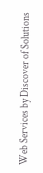Web Services by Discover of Solutions